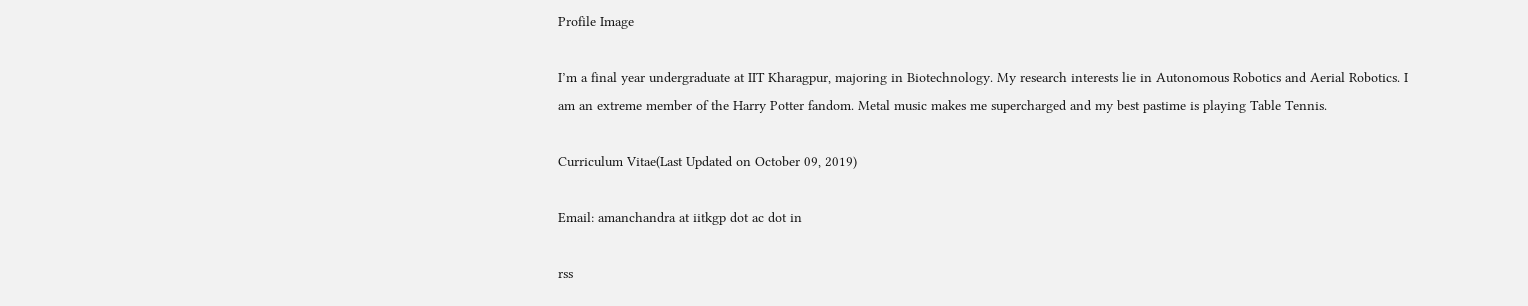Profile Image

I’m a final year undergraduate at IIT Kharagpur, majoring in Biotechnology. My research interests lie in Autonomous Robotics and Aerial Robotics. I am an extreme member of the Harry Potter fandom. Metal music makes me supercharged and my best pastime is playing Table Tennis.

Curriculum Vitae(Last Updated on October 09, 2019)

Email: amanchandra at iitkgp dot ac dot in

rss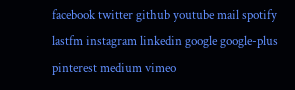facebook twitter github youtube mail spotify lastfm instagram linkedin google google-plus pinterest medium vimeo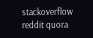stackoverflow reddit quora